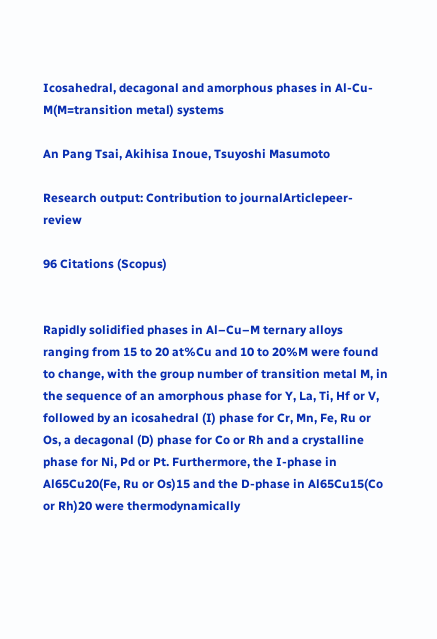Icosahedral, decagonal and amorphous phases in Al-Cu-M(M=transition metal) systems

An Pang Tsai, Akihisa Inoue, Tsuyoshi Masumoto

Research output: Contribution to journalArticlepeer-review

96 Citations (Scopus)


Rapidly solidified phases in Al–Cu–M ternary alloys ranging from 15 to 20 at%Cu and 10 to 20%M were found to change, with the group number of transition metal M, in the sequence of an amorphous phase for Y, La, Ti, Hf or V, followed by an icosahedral (I) phase for Cr, Mn, Fe, Ru or Os, a decagonal (D) phase for Co or Rh and a crystalline phase for Ni, Pd or Pt. Furthermore, the I-phase in Al65Cu20(Fe, Ru or Os)15 and the D-phase in Al65Cu15(Co or Rh)20 were thermodynamically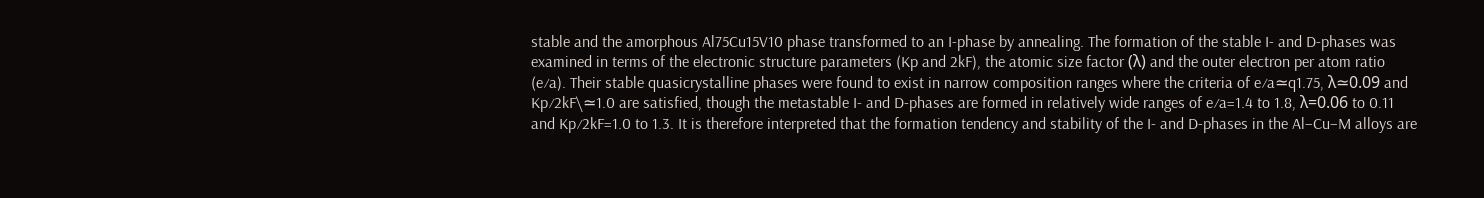stable and the amorphous Al75Cu15V10 phase transformed to an I-phase by annealing. The formation of the stable I- and D-phases was examined in terms of the electronic structure parameters (Kp and 2kF), the atomic size factor (λ) and the outer electron per atom ratio (e⁄a). Their stable quasicrystalline phases were found to exist in narrow composition ranges where the criteria of e⁄a≃q1.75, λ≃0.09 and Kp⁄2kF\≃1.0 are satisfied, though the metastable I- and D-phases are formed in relatively wide ranges of e⁄a=1.4 to 1.8, λ=0.06 to 0.11 and Kp⁄2kF=1.0 to 1.3. It is therefore interpreted that the formation tendency and stability of the I- and D-phases in the Al–Cu–M alloys are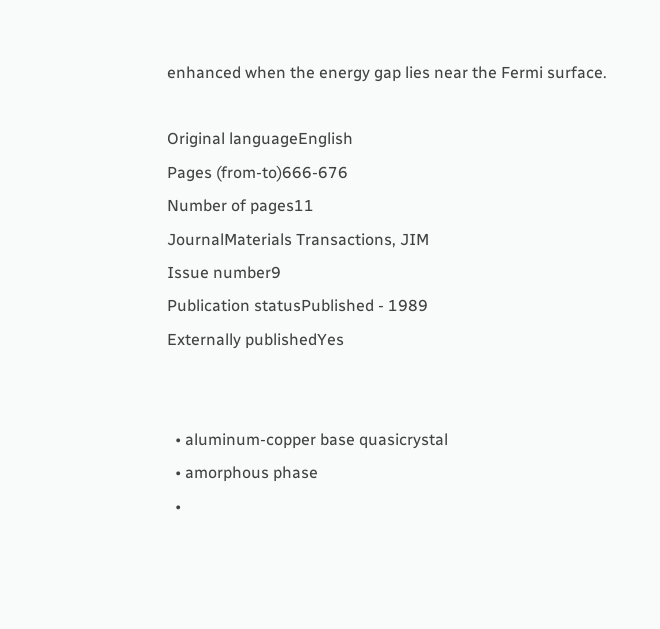enhanced when the energy gap lies near the Fermi surface.

Original languageEnglish
Pages (from-to)666-676
Number of pages11
JournalMaterials Transactions, JIM
Issue number9
Publication statusPublished - 1989
Externally publishedYes


  • aluminum-copper base quasicrystal
  • amorphous phase
  •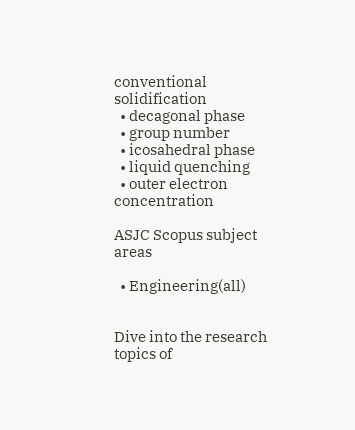conventional solidification
  • decagonal phase
  • group number
  • icosahedral phase
  • liquid quenching
  • outer electron concentration

ASJC Scopus subject areas

  • Engineering(all)


Dive into the research topics of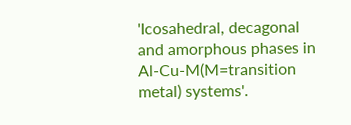'Icosahedral, decagonal and amorphous phases in Al-Cu-M(M=transition metal) systems'.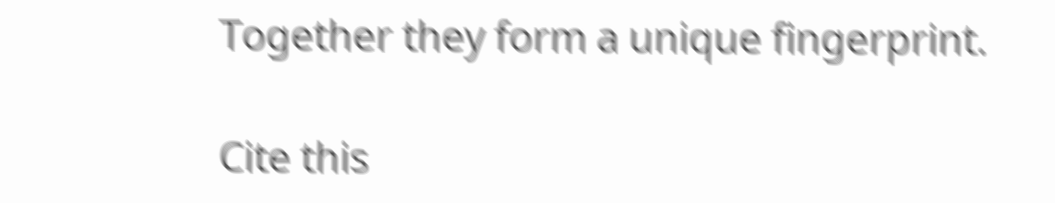Together they form a unique fingerprint.

Cite this